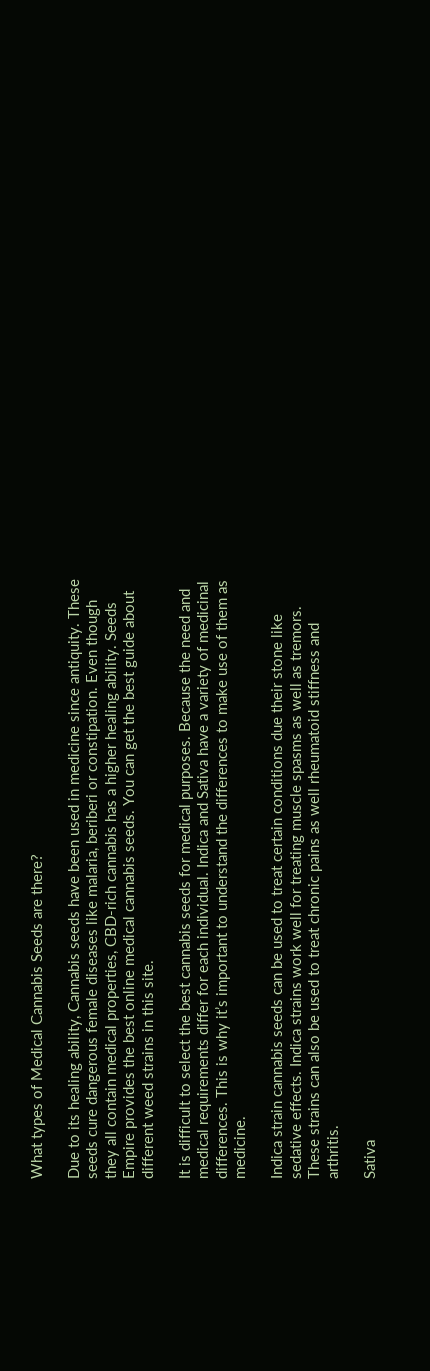What types of Medical Cannabis Seeds are there?

Due to its healing ability, Cannabis seeds have been used in medicine since antiquity. These seeds cure dangerous female diseases like malaria, beriberi or constipation. Even though they all contain medical properties, CBD-rich cannabis has a higher healing ability. Seeds Empire provides the best online medical cannabis seeds. You can get the best guide about different weed strains in this site.

It is difficult to select the best cannabis seeds for medical purposes. Because the need and medical requirements differ for each individual. Indica and Sativa have a variety of medicinal differences. This is why it’s important to understand the differences to make use of them as medicine.

Indica strain cannabis seeds can be used to treat certain conditions due their stone like sedative effects. Indica strains work well for treating muscle spasms as well as tremors. These strains can also be used to treat chronic pains as well rheumatoid stiffness and arthritis.

Sativa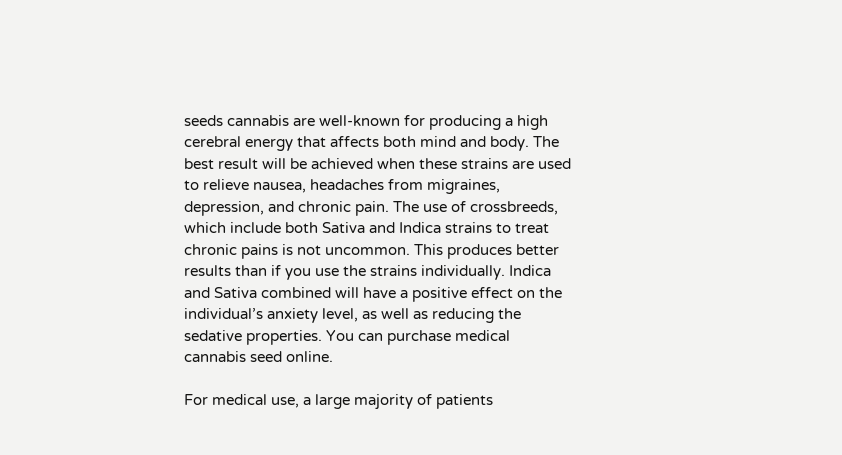seeds cannabis are well-known for producing a high cerebral energy that affects both mind and body. The best result will be achieved when these strains are used to relieve nausea, headaches from migraines, depression, and chronic pain. The use of crossbreeds, which include both Sativa and Indica strains to treat chronic pains is not uncommon. This produces better results than if you use the strains individually. Indica and Sativa combined will have a positive effect on the individual’s anxiety level, as well as reducing the sedative properties. You can purchase medical cannabis seed online.

For medical use, a large majority of patients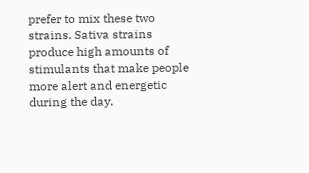prefer to mix these two strains. Sativa strains produce high amounts of stimulants that make people more alert and energetic during the day.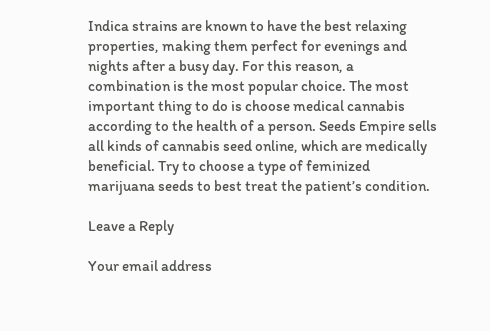Indica strains are known to have the best relaxing properties, making them perfect for evenings and nights after a busy day. For this reason, a combination is the most popular choice. The most important thing to do is choose medical cannabis according to the health of a person. Seeds Empire sells all kinds of cannabis seed online, which are medically beneficial. Try to choose a type of feminized marijuana seeds to best treat the patient’s condition.

Leave a Reply

Your email address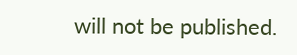will not be published.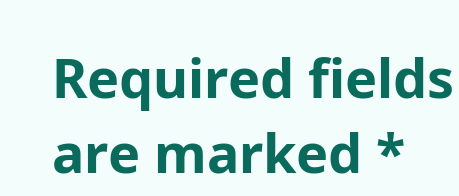Required fields are marked *